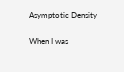Asymptotic Density

When I was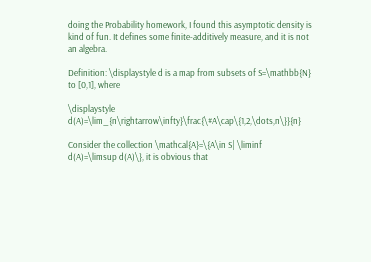doing the Probability homework, I found this asymptotic density is kind of fun. It defines some finite-additively measure, and it is not an algebra.

Definition: \displaystyle d is a map from subsets of S=\mathbb{N} to [0,1], where

\displaystyle d(A)=\lim_{n\rightarrow\infty}\frac{\#A\cap\{1,2,\dots,n\}}{n}

Consider the collection \mathcal{A}=\{A\in S| \liminf d(A)=\limsup d(A)\}, it is obvious that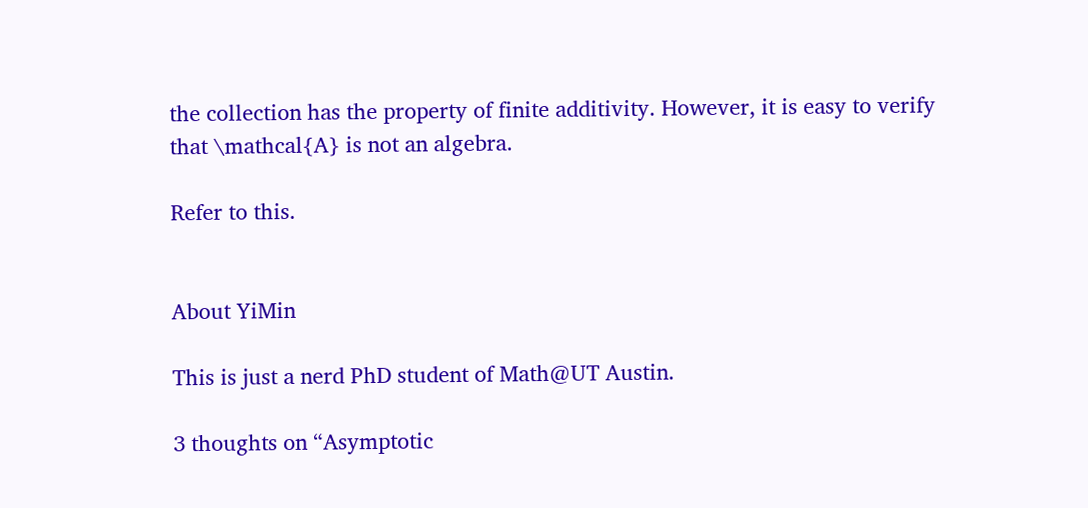the collection has the property of finite additivity. However, it is easy to verify that \mathcal{A} is not an algebra.

Refer to this.


About YiMin

This is just a nerd PhD student of Math@UT Austin.

3 thoughts on “Asymptotic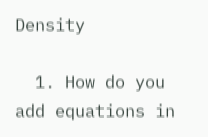Density

  1. How do you add equations in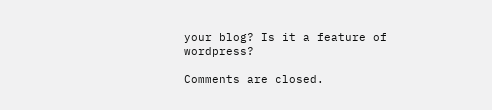your blog? Is it a feature of wordpress?

Comments are closed.